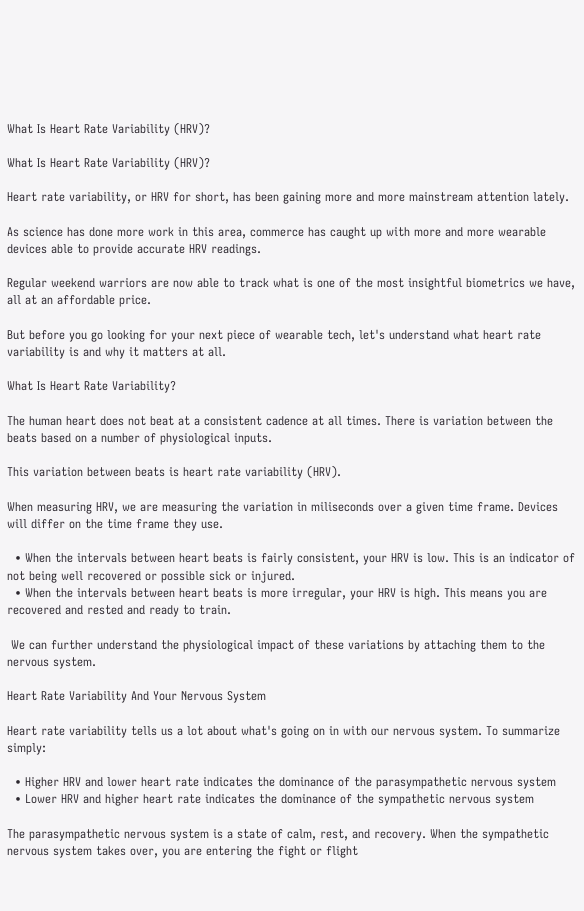What Is Heart Rate Variability (HRV)?

What Is Heart Rate Variability (HRV)?

Heart rate variability, or HRV for short, has been gaining more and more mainstream attention lately.

As science has done more work in this area, commerce has caught up with more and more wearable devices able to provide accurate HRV readings.

Regular weekend warriors are now able to track what is one of the most insightful biometrics we have, all at an affordable price.

But before you go looking for your next piece of wearable tech, let's understand what heart rate variability is and why it matters at all.

What Is Heart Rate Variability?

The human heart does not beat at a consistent cadence at all times. There is variation between the beats based on a number of physiological inputs.

This variation between beats is heart rate variability (HRV).

When measuring HRV, we are measuring the variation in miliseconds over a given time frame. Devices will differ on the time frame they use.

  • When the intervals between heart beats is fairly consistent, your HRV is low. This is an indicator of not being well recovered or possible sick or injured.
  • When the intervals between heart beats is more irregular, your HRV is high. This means you are recovered and rested and ready to train.

 We can further understand the physiological impact of these variations by attaching them to the nervous system.

Heart Rate Variability And Your Nervous System

Heart rate variability tells us a lot about what's going on in with our nervous system. To summarize simply:

  • Higher HRV and lower heart rate indicates the dominance of the parasympathetic nervous system
  • Lower HRV and higher heart rate indicates the dominance of the sympathetic nervous system

The parasympathetic nervous system is a state of calm, rest, and recovery. When the sympathetic nervous system takes over, you are entering the fight or flight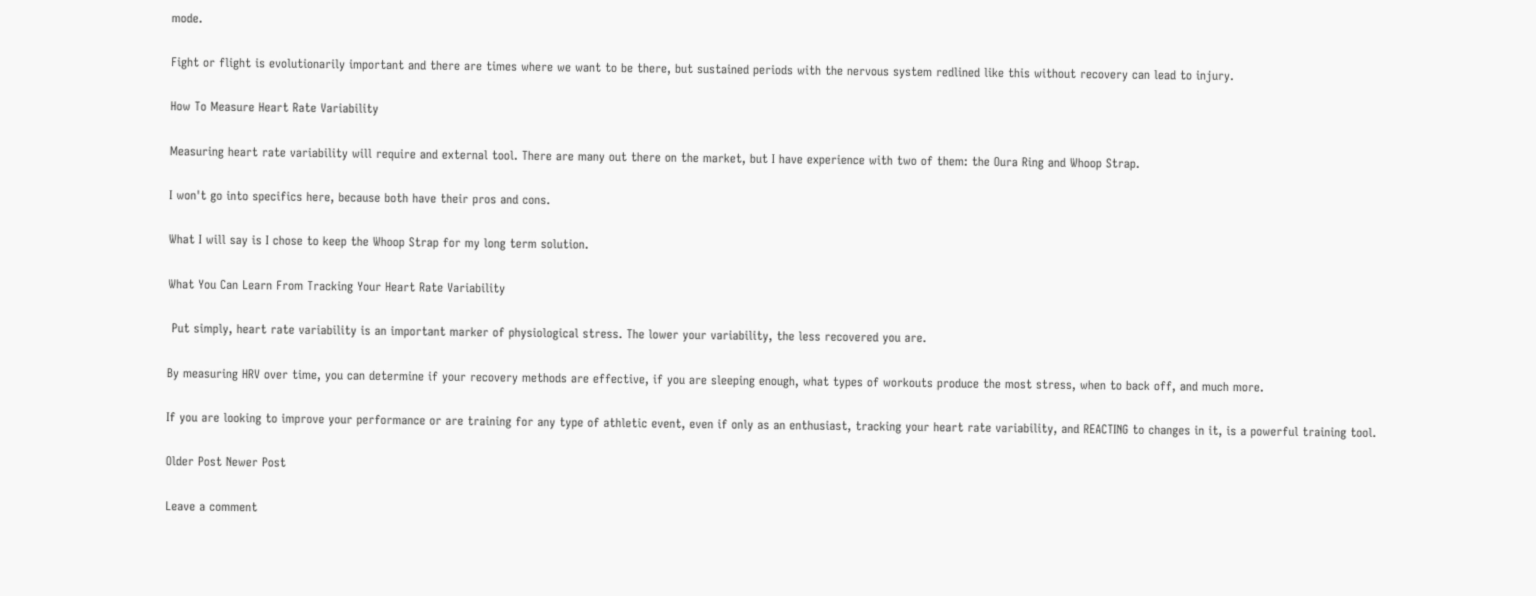mode.

Fight or flight is evolutionarily important and there are times where we want to be there, but sustained periods with the nervous system redlined like this without recovery can lead to injury.

How To Measure Heart Rate Variability

Measuring heart rate variability will require and external tool. There are many out there on the market, but I have experience with two of them: the Oura Ring and Whoop Strap.

I won't go into specifics here, because both have their pros and cons.

What I will say is I chose to keep the Whoop Strap for my long term solution.

What You Can Learn From Tracking Your Heart Rate Variability

 Put simply, heart rate variability is an important marker of physiological stress. The lower your variability, the less recovered you are.

By measuring HRV over time, you can determine if your recovery methods are effective, if you are sleeping enough, what types of workouts produce the most stress, when to back off, and much more.

If you are looking to improve your performance or are training for any type of athletic event, even if only as an enthusiast, tracking your heart rate variability, and REACTING to changes in it, is a powerful training tool.

Older Post Newer Post

Leave a comment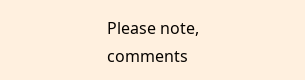Please note, comments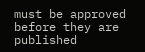must be approved before they are published